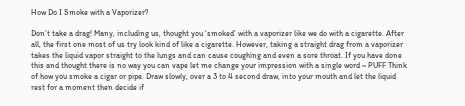How Do I Smoke with a Vaporizer?

Don’t take a drag! Many, including us, thought you ‘smoked’ with a vaporizer like we do with a cigarette. After all, the first one most of us try look kind of like a cigarette. However, taking a straight drag from a vaporizer takes the liquid vapor straight to the lungs and can cause coughing and even a sore throat. If you have done this and thought there is no way you can vape let me change your impression with a single word ~ PUFF Think of how you smoke a cigar or pipe. Draw slowly, over a 3 to 4 second draw, into your mouth and let the liquid rest for a moment then decide if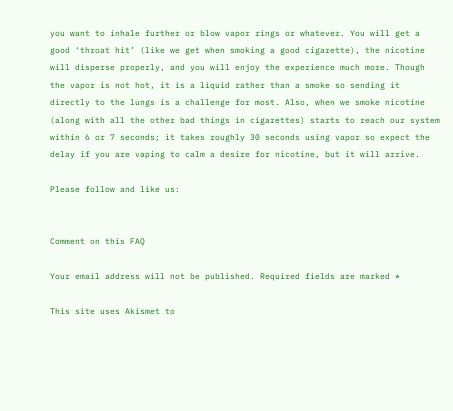you want to inhale further or blow vapor rings or whatever. You will get a good ‘throat hit’ (like we get when smoking a good cigarette), the nicotine will disperse properly, and you will enjoy the experience much more. Though the vapor is not hot, it is a liquid rather than a smoke so sending it directly to the lungs is a challenge for most. Also, when we smoke nicotine (along with all the other bad things in cigarettes) starts to reach our system within 6 or 7 seconds; it takes roughly 30 seconds using vapor so expect the delay if you are vaping to calm a desire for nicotine, but it will arrive.

Please follow and like us:


Comment on this FAQ

Your email address will not be published. Required fields are marked *

This site uses Akismet to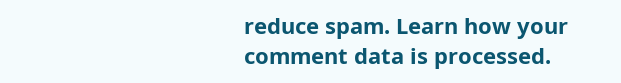reduce spam. Learn how your comment data is processed.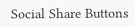Social Share Buttons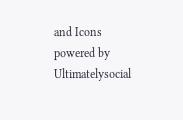and Icons powered by Ultimatelysocial